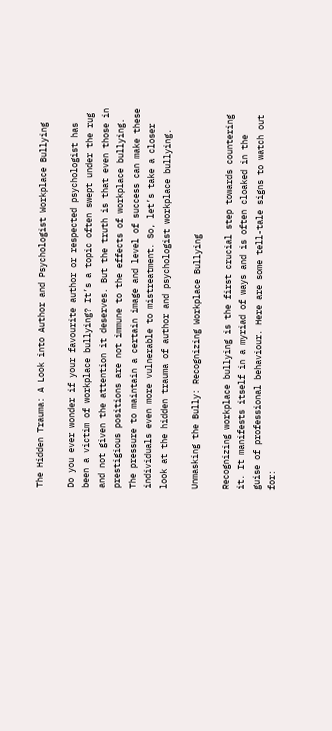The Hidden Trauma: A Look into Author and Psychologist Workplace Bullying

Do you ever wonder if your favourite author or respected psychologist has been a victim of workplace bullying? It’s a topic often swept under the rug and not given the attention it deserves. But the truth is that even those in prestigious positions are not immune to the effects of workplace bullying. The pressure to maintain a certain image and level of success can make these individuals even more vulnerable to mistreatment. So, let’s take a closer look at the hidden trauma of author and psychologist workplace bullying.

Unmasking the Bully: Recognizing Workplace Bullying

Recognizing workplace bullying is the first crucial step towards countering it. It manifests itself in a myriad of ways and is often cloaked in the guise of professional behaviour. Here are some tell-tale signs to watch out for: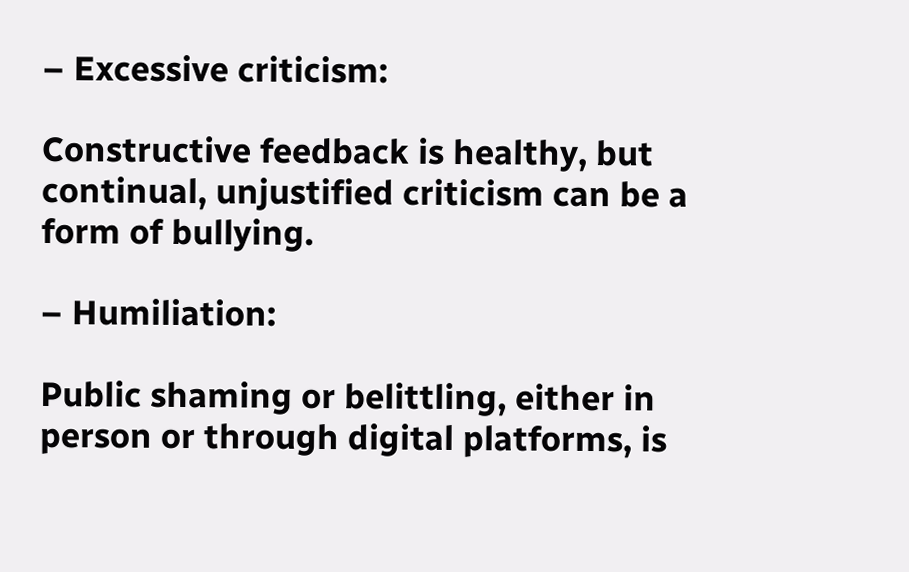– Excessive criticism:

Constructive feedback is healthy, but continual, unjustified criticism can be a form of bullying.

– Humiliation:

Public shaming or belittling, either in person or through digital platforms, is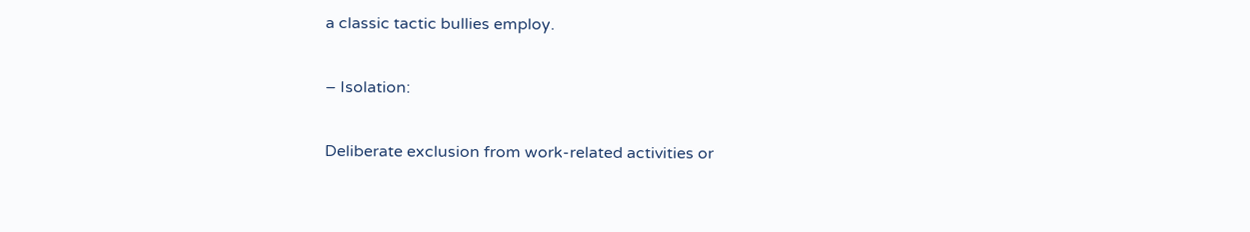a classic tactic bullies employ.

– Isolation:

Deliberate exclusion from work-related activities or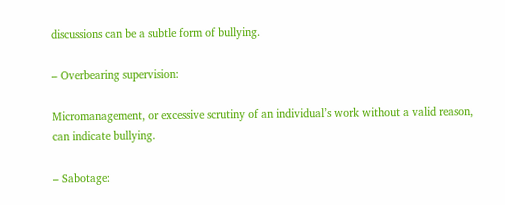discussions can be a subtle form of bullying.

– Overbearing supervision:

Micromanagement, or excessive scrutiny of an individual’s work without a valid reason, can indicate bullying.

– Sabotage: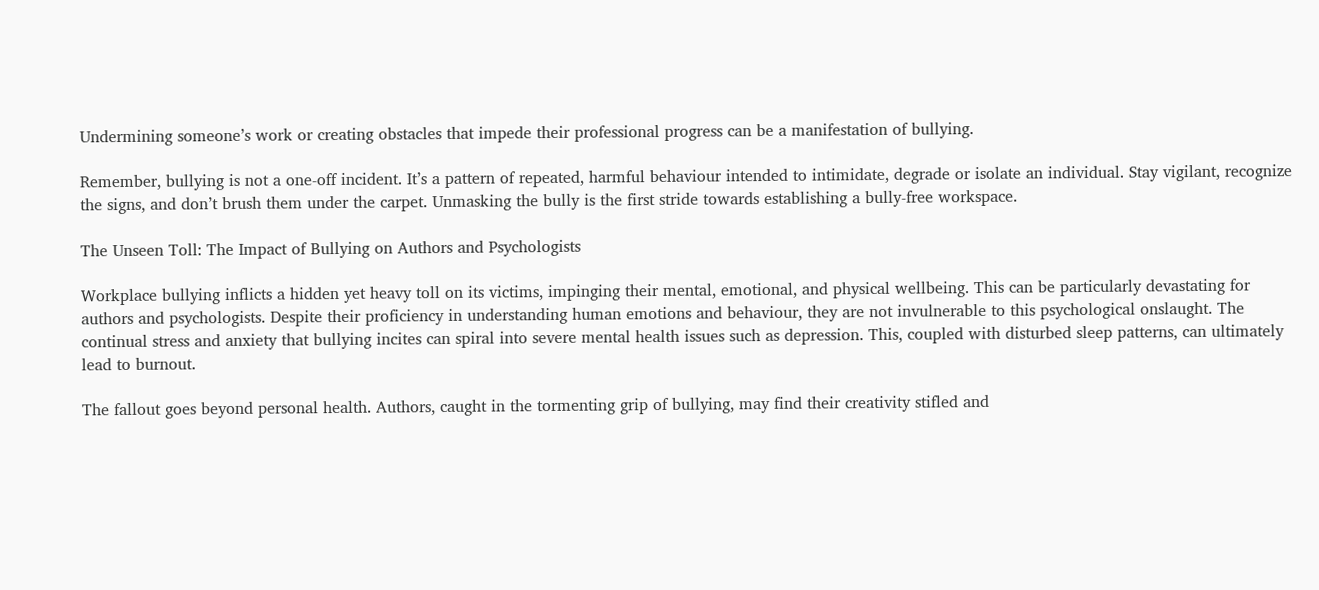Undermining someone’s work or creating obstacles that impede their professional progress can be a manifestation of bullying.

Remember, bullying is not a one-off incident. It’s a pattern of repeated, harmful behaviour intended to intimidate, degrade or isolate an individual. Stay vigilant, recognize the signs, and don’t brush them under the carpet. Unmasking the bully is the first stride towards establishing a bully-free workspace.

The Unseen Toll: The Impact of Bullying on Authors and Psychologists

Workplace bullying inflicts a hidden yet heavy toll on its victims, impinging their mental, emotional, and physical wellbeing. This can be particularly devastating for authors and psychologists. Despite their proficiency in understanding human emotions and behaviour, they are not invulnerable to this psychological onslaught. The continual stress and anxiety that bullying incites can spiral into severe mental health issues such as depression. This, coupled with disturbed sleep patterns, can ultimately lead to burnout.

The fallout goes beyond personal health. Authors, caught in the tormenting grip of bullying, may find their creativity stifled and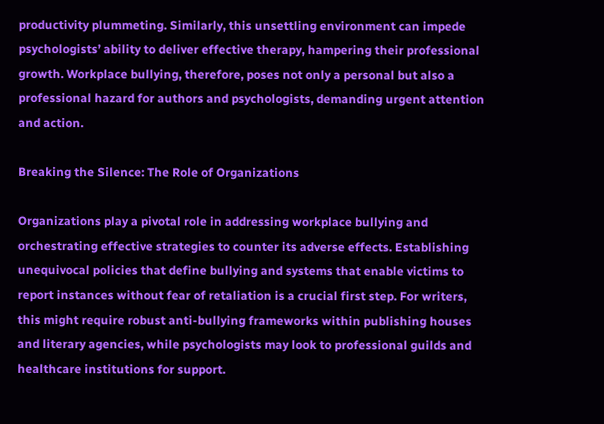productivity plummeting. Similarly, this unsettling environment can impede psychologists’ ability to deliver effective therapy, hampering their professional growth. Workplace bullying, therefore, poses not only a personal but also a professional hazard for authors and psychologists, demanding urgent attention and action.

Breaking the Silence: The Role of Organizations

Organizations play a pivotal role in addressing workplace bullying and orchestrating effective strategies to counter its adverse effects. Establishing unequivocal policies that define bullying and systems that enable victims to report instances without fear of retaliation is a crucial first step. For writers, this might require robust anti-bullying frameworks within publishing houses and literary agencies, while psychologists may look to professional guilds and healthcare institutions for support.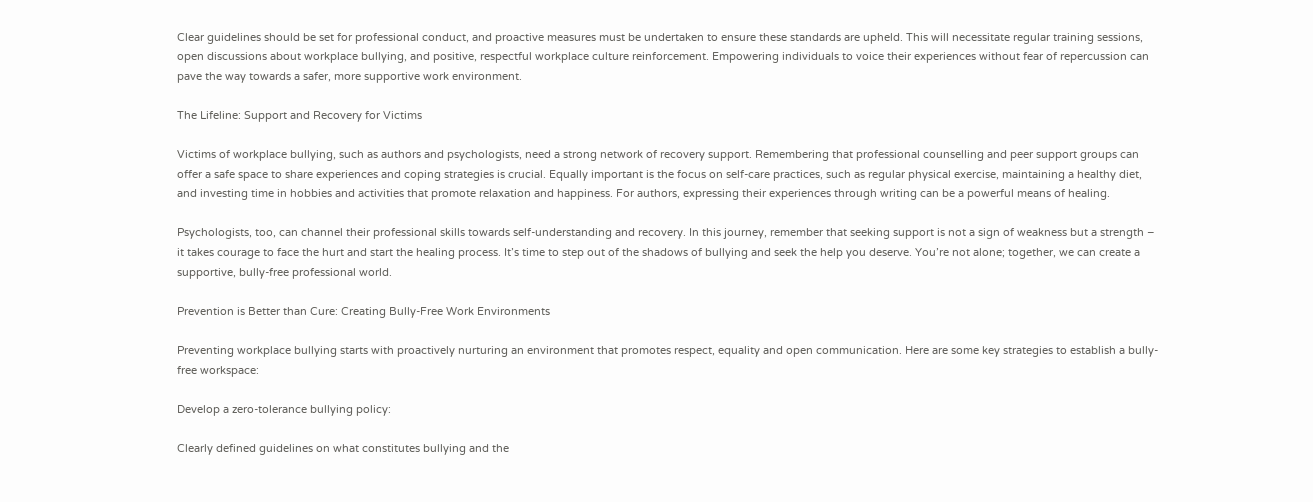Clear guidelines should be set for professional conduct, and proactive measures must be undertaken to ensure these standards are upheld. This will necessitate regular training sessions, open discussions about workplace bullying, and positive, respectful workplace culture reinforcement. Empowering individuals to voice their experiences without fear of repercussion can pave the way towards a safer, more supportive work environment.

The Lifeline: Support and Recovery for Victims

Victims of workplace bullying, such as authors and psychologists, need a strong network of recovery support. Remembering that professional counselling and peer support groups can offer a safe space to share experiences and coping strategies is crucial. Equally important is the focus on self-care practices, such as regular physical exercise, maintaining a healthy diet, and investing time in hobbies and activities that promote relaxation and happiness. For authors, expressing their experiences through writing can be a powerful means of healing.

Psychologists, too, can channel their professional skills towards self-understanding and recovery. In this journey, remember that seeking support is not a sign of weakness but a strength – it takes courage to face the hurt and start the healing process. It’s time to step out of the shadows of bullying and seek the help you deserve. You’re not alone; together, we can create a supportive, bully-free professional world.

Prevention is Better than Cure: Creating Bully-Free Work Environments

Preventing workplace bullying starts with proactively nurturing an environment that promotes respect, equality and open communication. Here are some key strategies to establish a bully-free workspace:

Develop a zero-tolerance bullying policy:

Clearly defined guidelines on what constitutes bullying and the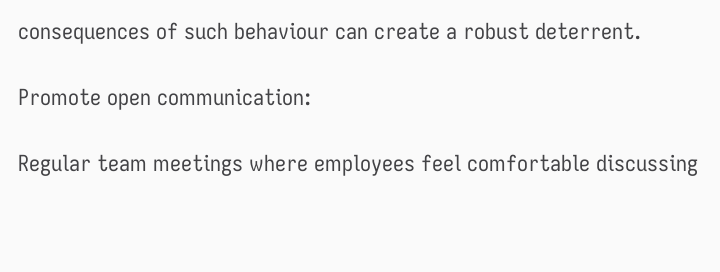consequences of such behaviour can create a robust deterrent.

Promote open communication:

Regular team meetings where employees feel comfortable discussing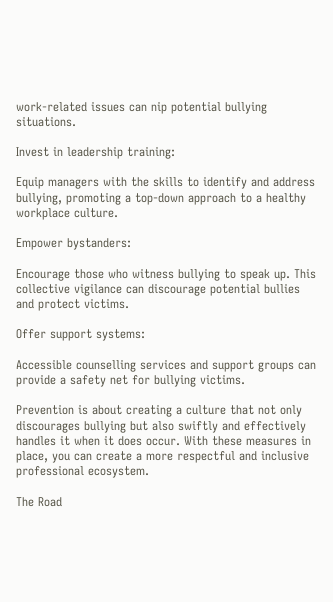work-related issues can nip potential bullying situations.

Invest in leadership training:

Equip managers with the skills to identify and address bullying, promoting a top-down approach to a healthy workplace culture.

Empower bystanders:

Encourage those who witness bullying to speak up. This collective vigilance can discourage potential bullies and protect victims.

Offer support systems:

Accessible counselling services and support groups can provide a safety net for bullying victims.

Prevention is about creating a culture that not only discourages bullying but also swiftly and effectively handles it when it does occur. With these measures in place, you can create a more respectful and inclusive professional ecosystem.

The Road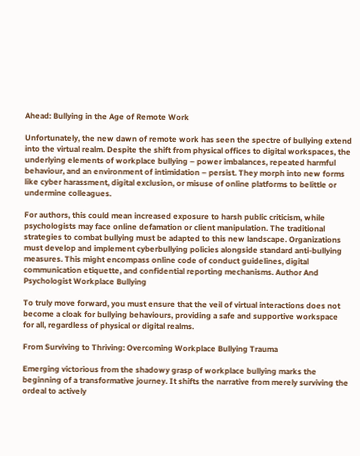Ahead: Bullying in the Age of Remote Work

Unfortunately, the new dawn of remote work has seen the spectre of bullying extend into the virtual realm. Despite the shift from physical offices to digital workspaces, the underlying elements of workplace bullying – power imbalances, repeated harmful behaviour, and an environment of intimidation – persist. They morph into new forms like cyber harassment, digital exclusion, or misuse of online platforms to belittle or undermine colleagues.

For authors, this could mean increased exposure to harsh public criticism, while psychologists may face online defamation or client manipulation. The traditional strategies to combat bullying must be adapted to this new landscape. Organizations must develop and implement cyberbullying policies alongside standard anti-bullying measures. This might encompass online code of conduct guidelines, digital communication etiquette, and confidential reporting mechanisms. Author And Psychologist Workplace Bullying

To truly move forward, you must ensure that the veil of virtual interactions does not become a cloak for bullying behaviours, providing a safe and supportive workspace for all, regardless of physical or digital realms.

From Surviving to Thriving: Overcoming Workplace Bullying Trauma

Emerging victorious from the shadowy grasp of workplace bullying marks the beginning of a transformative journey. It shifts the narrative from merely surviving the ordeal to actively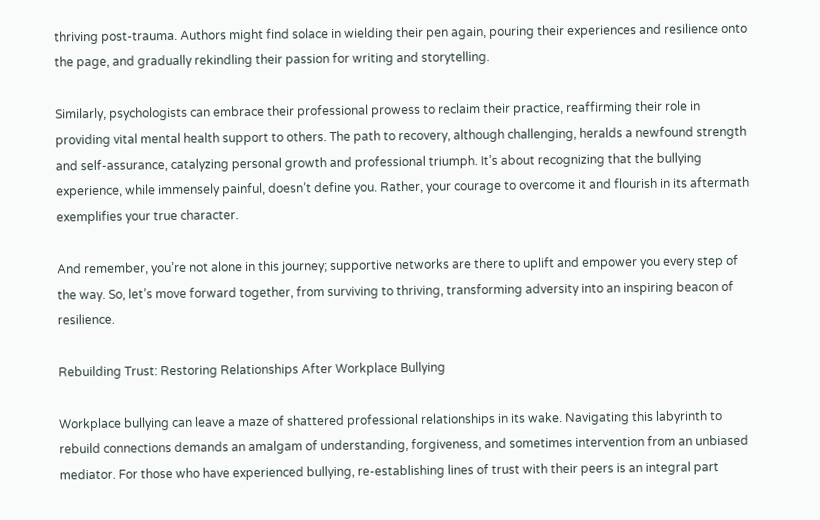thriving post-trauma. Authors might find solace in wielding their pen again, pouring their experiences and resilience onto the page, and gradually rekindling their passion for writing and storytelling.

Similarly, psychologists can embrace their professional prowess to reclaim their practice, reaffirming their role in providing vital mental health support to others. The path to recovery, although challenging, heralds a newfound strength and self-assurance, catalyzing personal growth and professional triumph. It’s about recognizing that the bullying experience, while immensely painful, doesn’t define you. Rather, your courage to overcome it and flourish in its aftermath exemplifies your true character.

And remember, you’re not alone in this journey; supportive networks are there to uplift and empower you every step of the way. So, let’s move forward together, from surviving to thriving, transforming adversity into an inspiring beacon of resilience.

Rebuilding Trust: Restoring Relationships After Workplace Bullying

Workplace bullying can leave a maze of shattered professional relationships in its wake. Navigating this labyrinth to rebuild connections demands an amalgam of understanding, forgiveness, and sometimes intervention from an unbiased mediator. For those who have experienced bullying, re-establishing lines of trust with their peers is an integral part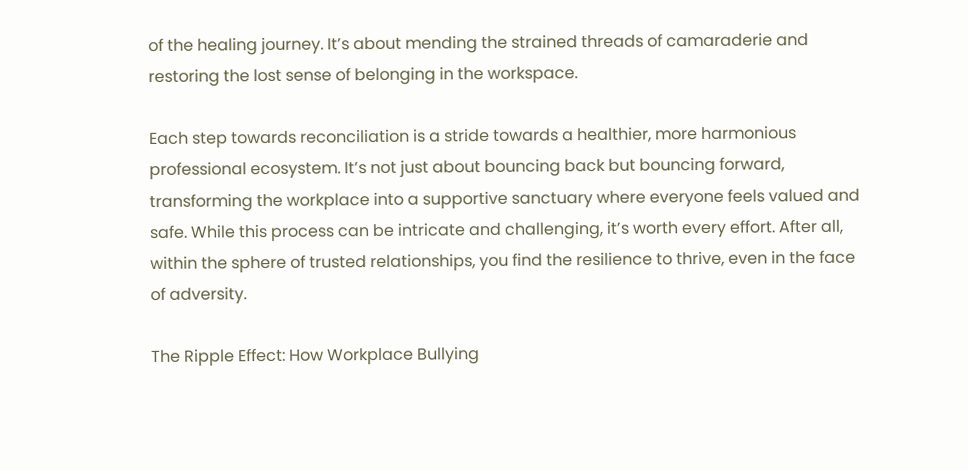of the healing journey. It’s about mending the strained threads of camaraderie and restoring the lost sense of belonging in the workspace.

Each step towards reconciliation is a stride towards a healthier, more harmonious professional ecosystem. It’s not just about bouncing back but bouncing forward, transforming the workplace into a supportive sanctuary where everyone feels valued and safe. While this process can be intricate and challenging, it’s worth every effort. After all, within the sphere of trusted relationships, you find the resilience to thrive, even in the face of adversity.

The Ripple Effect: How Workplace Bullying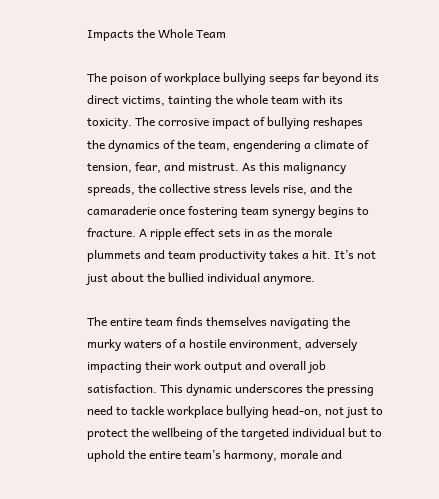Impacts the Whole Team

The poison of workplace bullying seeps far beyond its direct victims, tainting the whole team with its toxicity. The corrosive impact of bullying reshapes the dynamics of the team, engendering a climate of tension, fear, and mistrust. As this malignancy spreads, the collective stress levels rise, and the camaraderie once fostering team synergy begins to fracture. A ripple effect sets in as the morale plummets and team productivity takes a hit. It’s not just about the bullied individual anymore.

The entire team finds themselves navigating the murky waters of a hostile environment, adversely impacting their work output and overall job satisfaction. This dynamic underscores the pressing need to tackle workplace bullying head-on, not just to protect the wellbeing of the targeted individual but to uphold the entire team’s harmony, morale and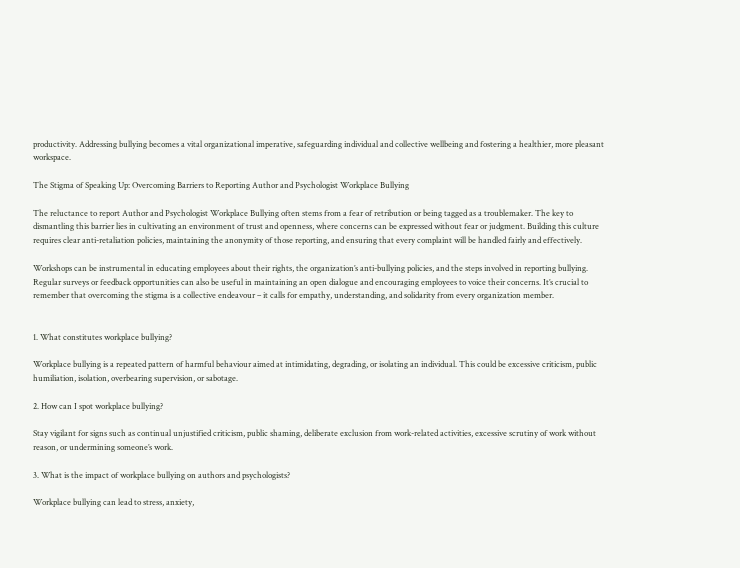productivity. Addressing bullying becomes a vital organizational imperative, safeguarding individual and collective wellbeing and fostering a healthier, more pleasant workspace.

The Stigma of Speaking Up: Overcoming Barriers to Reporting Author and Psychologist Workplace Bullying

The reluctance to report Author and Psychologist Workplace Bullying often stems from a fear of retribution or being tagged as a troublemaker. The key to dismantling this barrier lies in cultivating an environment of trust and openness, where concerns can be expressed without fear or judgment. Building this culture requires clear anti-retaliation policies, maintaining the anonymity of those reporting, and ensuring that every complaint will be handled fairly and effectively.

Workshops can be instrumental in educating employees about their rights, the organization’s anti-bullying policies, and the steps involved in reporting bullying. Regular surveys or feedback opportunities can also be useful in maintaining an open dialogue and encouraging employees to voice their concerns. It’s crucial to remember that overcoming the stigma is a collective endeavour – it calls for empathy, understanding, and solidarity from every organization member.


1. What constitutes workplace bullying?

Workplace bullying is a repeated pattern of harmful behaviour aimed at intimidating, degrading, or isolating an individual. This could be excessive criticism, public humiliation, isolation, overbearing supervision, or sabotage.

2. How can I spot workplace bullying?

Stay vigilant for signs such as continual unjustified criticism, public shaming, deliberate exclusion from work-related activities, excessive scrutiny of work without reason, or undermining someone’s work.

3. What is the impact of workplace bullying on authors and psychologists?

Workplace bullying can lead to stress, anxiety,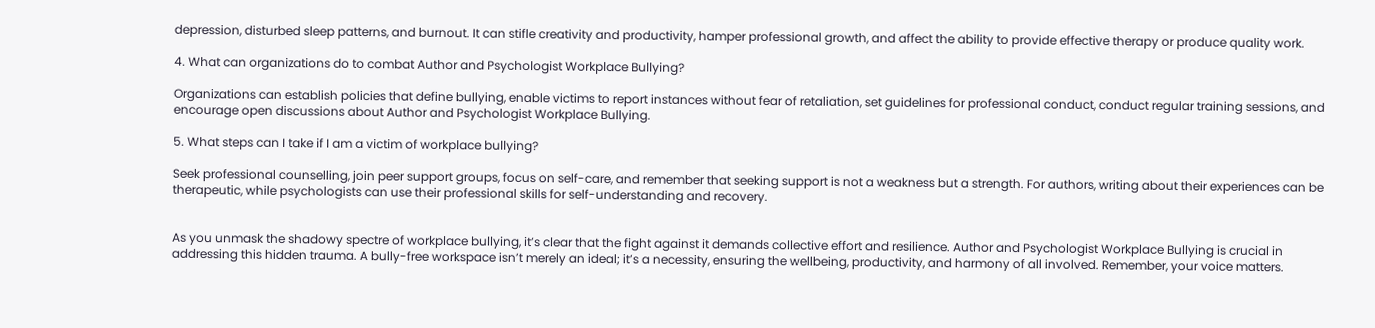depression, disturbed sleep patterns, and burnout. It can stifle creativity and productivity, hamper professional growth, and affect the ability to provide effective therapy or produce quality work.

4. What can organizations do to combat Author and Psychologist Workplace Bullying?

Organizations can establish policies that define bullying, enable victims to report instances without fear of retaliation, set guidelines for professional conduct, conduct regular training sessions, and encourage open discussions about Author and Psychologist Workplace Bullying.

5. What steps can I take if I am a victim of workplace bullying?

Seek professional counselling, join peer support groups, focus on self-care, and remember that seeking support is not a weakness but a strength. For authors, writing about their experiences can be therapeutic, while psychologists can use their professional skills for self-understanding and recovery.


As you unmask the shadowy spectre of workplace bullying, it’s clear that the fight against it demands collective effort and resilience. Author and Psychologist Workplace Bullying is crucial in addressing this hidden trauma. A bully-free workspace isn’t merely an ideal; it’s a necessity, ensuring the wellbeing, productivity, and harmony of all involved. Remember, your voice matters.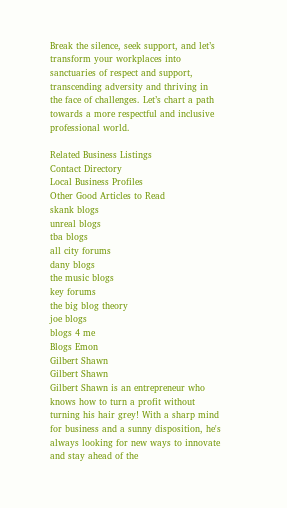Break the silence, seek support, and let’s transform your workplaces into sanctuaries of respect and support, transcending adversity and thriving in the face of challenges. Let’s chart a path towards a more respectful and inclusive professional world.

Related Business Listings
Contact Directory
Local Business Profiles
Other Good Articles to Read
skank blogs
unreal blogs
tba blogs
all city forums
dany blogs
the music blogs
key forums
the big blog theory
joe blogs
blogs 4 me
Blogs Emon
Gilbert Shawn
Gilbert Shawn
Gilbert Shawn is an entrepreneur who knows how to turn a profit without turning his hair grey! With a sharp mind for business and a sunny disposition, he's always looking for new ways to innovate and stay ahead of the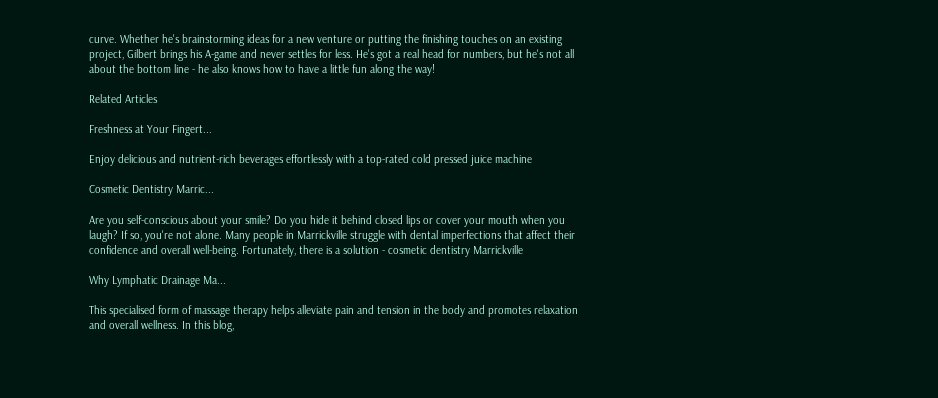curve. Whether he's brainstorming ideas for a new venture or putting the finishing touches on an existing project, Gilbert brings his A-game and never settles for less. He's got a real head for numbers, but he's not all about the bottom line - he also knows how to have a little fun along the way!

Related Articles

Freshness at Your Fingert...

Enjoy delicious and nutrient-rich beverages effortlessly with a top-rated cold pressed juice machine

Cosmetic Dentistry Marric...

Are you self-conscious about your smile? Do you hide it behind closed lips or cover your mouth when you laugh? If so, you're not alone. Many people in Marrickville struggle with dental imperfections that affect their confidence and overall well-being. Fortunately, there is a solution - cosmetic dentistry Marrickville

Why Lymphatic Drainage Ma...

This specialised form of massage therapy helps alleviate pain and tension in the body and promotes relaxation and overall wellness. In this blog,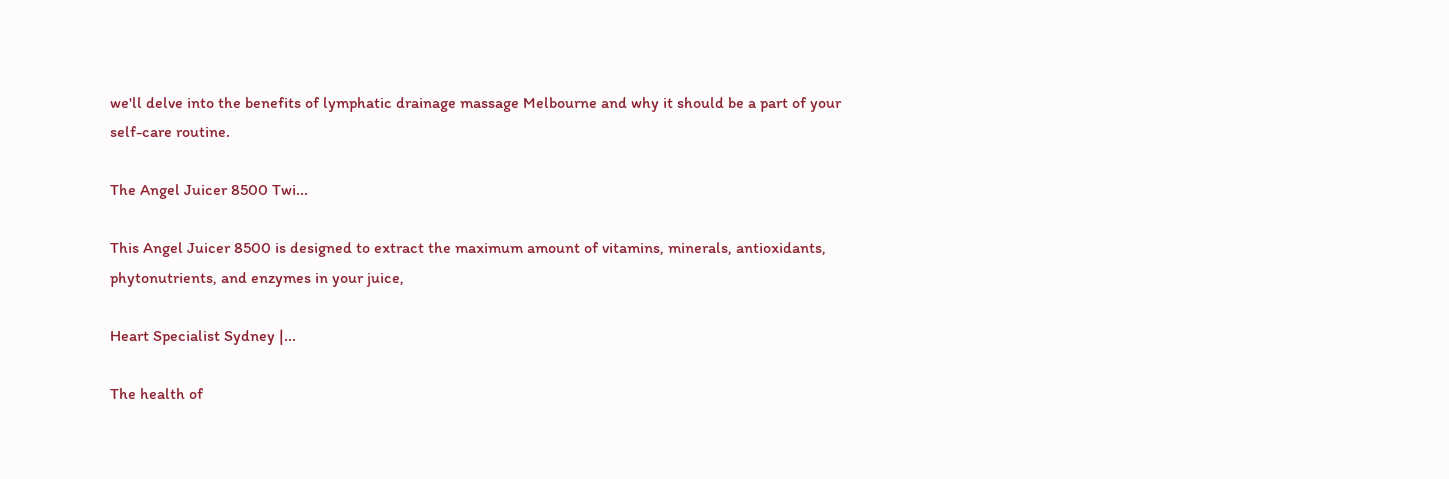we'll delve into the benefits of lymphatic drainage massage Melbourne and why it should be a part of your self-care routine.

The Angel Juicer 8500 Twi...

This Angel Juicer 8500 is designed to extract the maximum amount of vitamins, minerals, antioxidants, phytonutrients, and enzymes in your juice,

Heart Specialist Sydney |...

The health of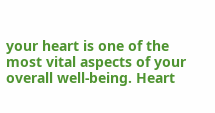your heart is one of the most vital aspects of your overall well-being. Heart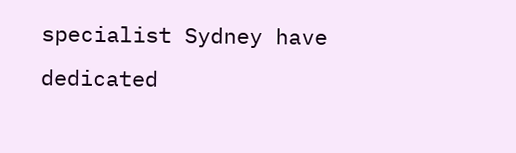specialist Sydney have dedicated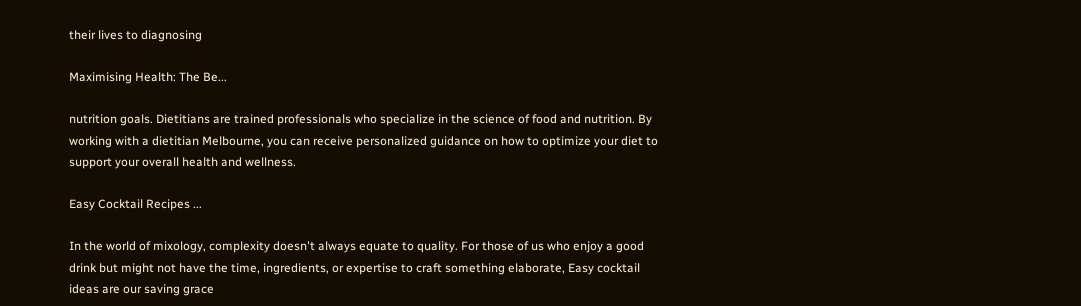their lives to diagnosing

Maximising Health: The Be...

nutrition goals. Dietitians are trained professionals who specialize in the science of food and nutrition. By working with a dietitian Melbourne, you can receive personalized guidance on how to optimize your diet to support your overall health and wellness.

Easy Cocktail Recipes ...

In the world of mixology, complexity doesn't always equate to quality. For those of us who enjoy a good drink but might not have the time, ingredients, or expertise to craft something elaborate, Easy cocktail ideas are our saving grace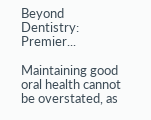Beyond Dentistry: Premier...

Maintaining good oral health cannot be overstated, as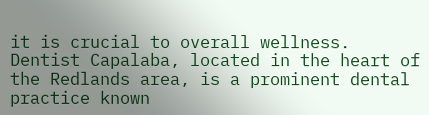it is crucial to overall wellness. Dentist Capalaba, located in the heart of the Redlands area, is a prominent dental practice known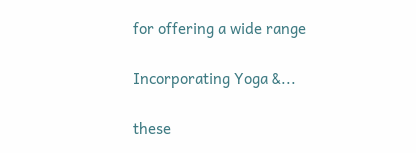for offering a wide range

Incorporating Yoga &...

these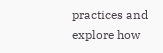practices and explore how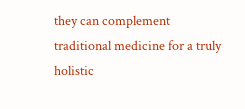they can complement traditional medicine for a truly holistic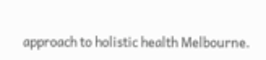approach to holistic health Melbourne.